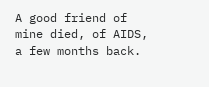A good friend of mine died, of AIDS, a few months back.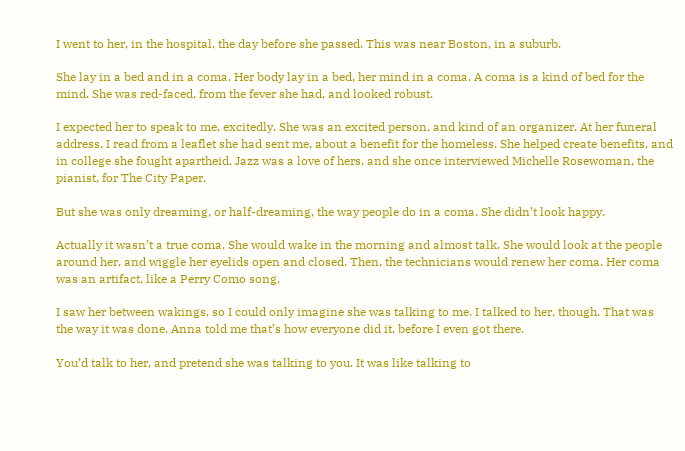I went to her, in the hospital, the day before she passed. This was near Boston, in a suburb.

She lay in a bed and in a coma. Her body lay in a bed, her mind in a coma. A coma is a kind of bed for the mind. She was red-faced, from the fever she had, and looked robust.

I expected her to speak to me, excitedly. She was an excited person, and kind of an organizer. At her funeral address, I read from a leaflet she had sent me, about a benefit for the homeless. She helped create benefits, and in college she fought apartheid. Jazz was a love of hers, and she once interviewed Michelle Rosewoman, the pianist, for The City Paper.

But she was only dreaming, or half-dreaming, the way people do in a coma. She didn’t look happy.

Actually it wasn’t a true coma. She would wake in the morning and almost talk. She would look at the people around her, and wiggle her eyelids open and closed. Then, the technicians would renew her coma. Her coma was an artifact, like a Perry Como song.

I saw her between wakings, so I could only imagine she was talking to me. I talked to her, though. That was the way it was done. Anna told me that’s how everyone did it, before I even got there.

You’d talk to her, and pretend she was talking to you. It was like talking to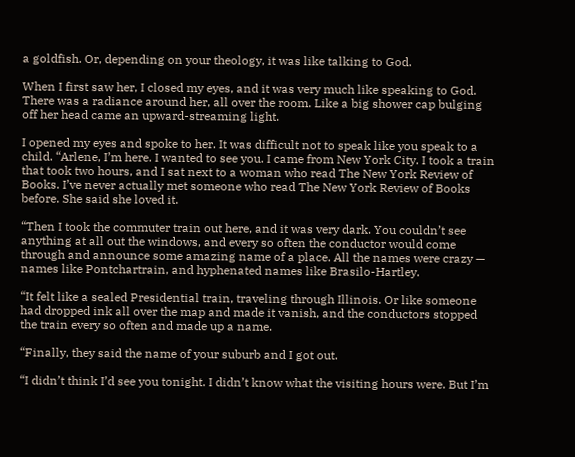a goldfish. Or, depending on your theology, it was like talking to God.

When I first saw her, I closed my eyes, and it was very much like speaking to God. There was a radiance around her, all over the room. Like a big shower cap bulging off her head came an upward-streaming light.

I opened my eyes and spoke to her. It was difficult not to speak like you speak to a child. “Arlene, I’m here. I wanted to see you. I came from New York City. I took a train that took two hours, and I sat next to a woman who read The New York Review of Books. I’ve never actually met someone who read The New York Review of Books before. She said she loved it.

“Then I took the commuter train out here, and it was very dark. You couldn’t see anything at all out the windows, and every so often the conductor would come through and announce some amazing name of a place. All the names were crazy — names like Pontchartrain, and hyphenated names like Brasilo-Hartley.

“It felt like a sealed Presidential train, traveling through Illinois. Or like someone had dropped ink all over the map and made it vanish, and the conductors stopped the train every so often and made up a name.

“Finally, they said the name of your suburb and I got out.

“I didn’t think I’d see you tonight. I didn’t know what the visiting hours were. But I’m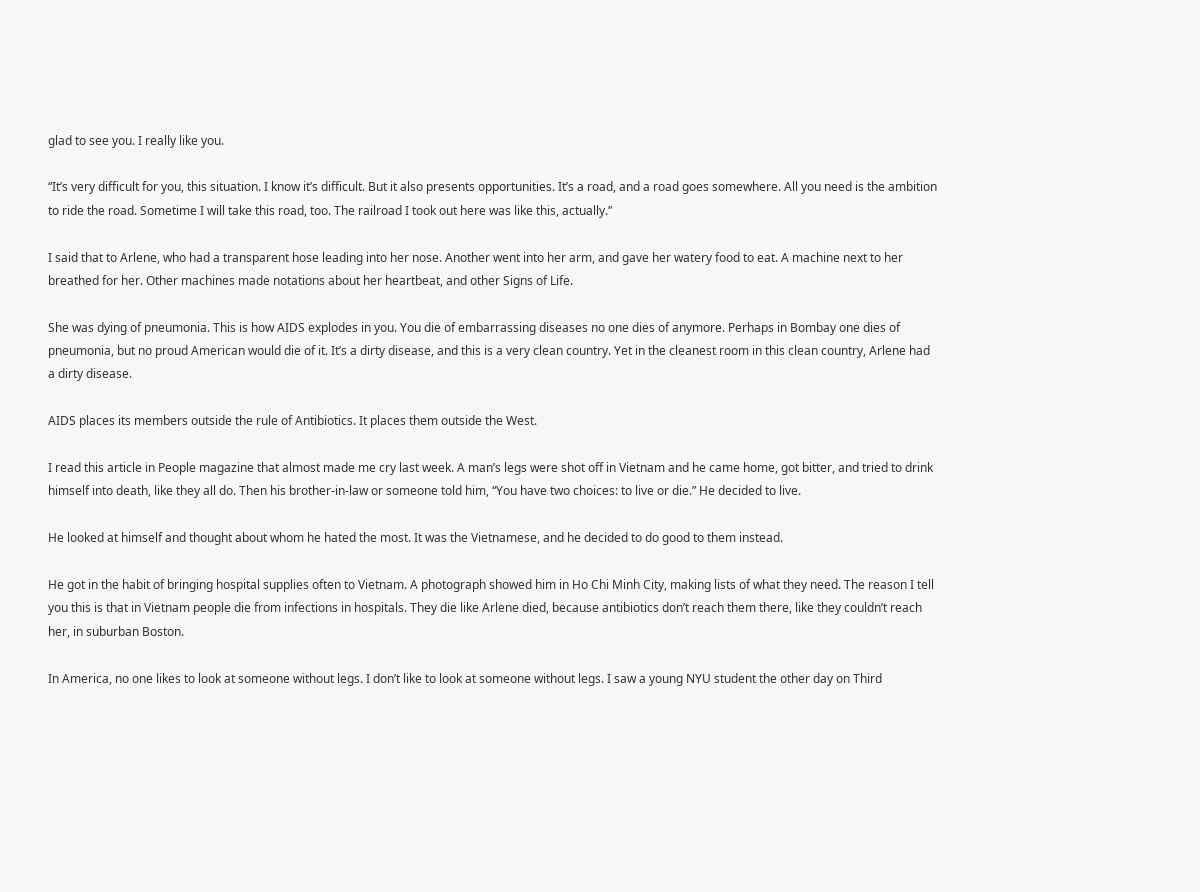glad to see you. I really like you.

“It’s very difficult for you, this situation. I know it’s difficult. But it also presents opportunities. It’s a road, and a road goes somewhere. All you need is the ambition to ride the road. Sometime I will take this road, too. The railroad I took out here was like this, actually.”

I said that to Arlene, who had a transparent hose leading into her nose. Another went into her arm, and gave her watery food to eat. A machine next to her breathed for her. Other machines made notations about her heartbeat, and other Signs of Life.

She was dying of pneumonia. This is how AIDS explodes in you. You die of embarrassing diseases no one dies of anymore. Perhaps in Bombay one dies of pneumonia, but no proud American would die of it. It’s a dirty disease, and this is a very clean country. Yet in the cleanest room in this clean country, Arlene had a dirty disease.

AIDS places its members outside the rule of Antibiotics. It places them outside the West.

I read this article in People magazine that almost made me cry last week. A man’s legs were shot off in Vietnam and he came home, got bitter, and tried to drink himself into death, like they all do. Then his brother-in-law or someone told him, “You have two choices: to live or die.” He decided to live.

He looked at himself and thought about whom he hated the most. It was the Vietnamese, and he decided to do good to them instead.

He got in the habit of bringing hospital supplies often to Vietnam. A photograph showed him in Ho Chi Minh City, making lists of what they need. The reason I tell you this is that in Vietnam people die from infections in hospitals. They die like Arlene died, because antibiotics don’t reach them there, like they couldn’t reach her, in suburban Boston.

In America, no one likes to look at someone without legs. I don’t like to look at someone without legs. I saw a young NYU student the other day on Third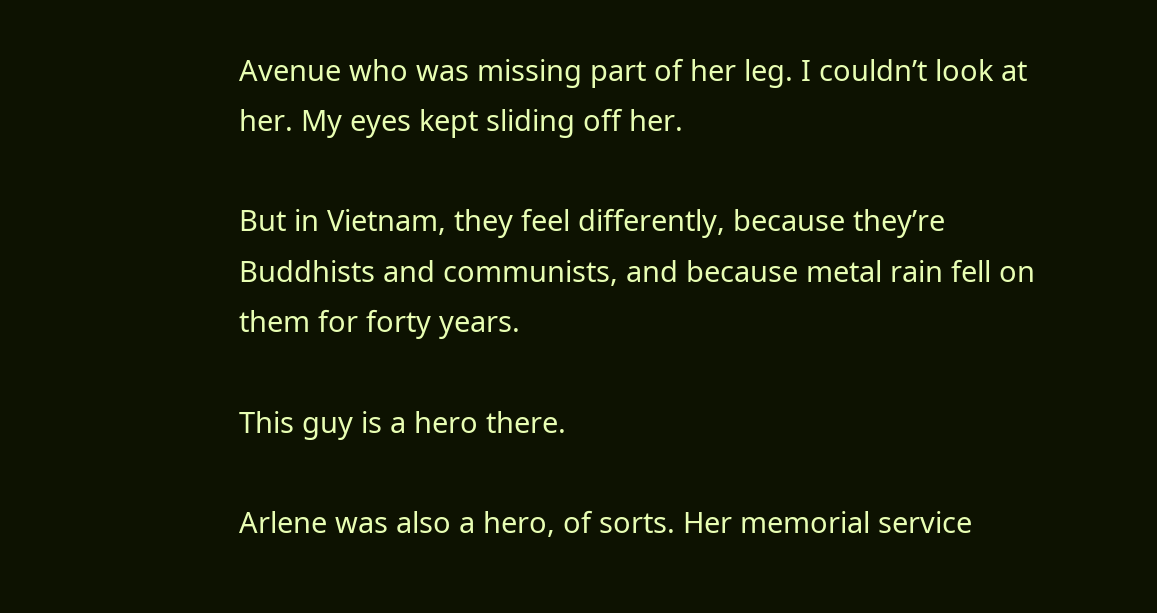Avenue who was missing part of her leg. I couldn’t look at her. My eyes kept sliding off her.

But in Vietnam, they feel differently, because they’re Buddhists and communists, and because metal rain fell on them for forty years.

This guy is a hero there.

Arlene was also a hero, of sorts. Her memorial service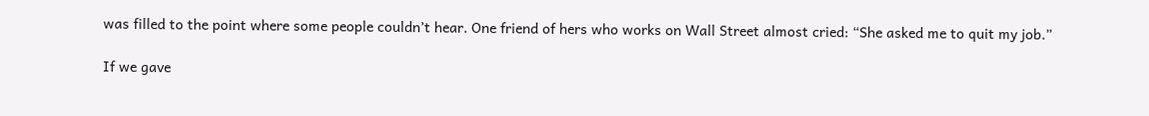was filled to the point where some people couldn’t hear. One friend of hers who works on Wall Street almost cried: “She asked me to quit my job.”

If we gave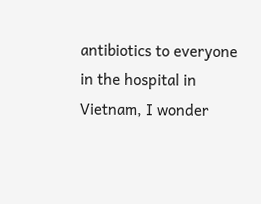antibiotics to everyone in the hospital in Vietnam, I wonder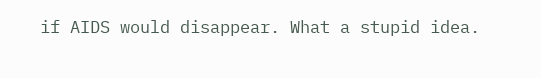if AIDS would disappear. What a stupid idea.